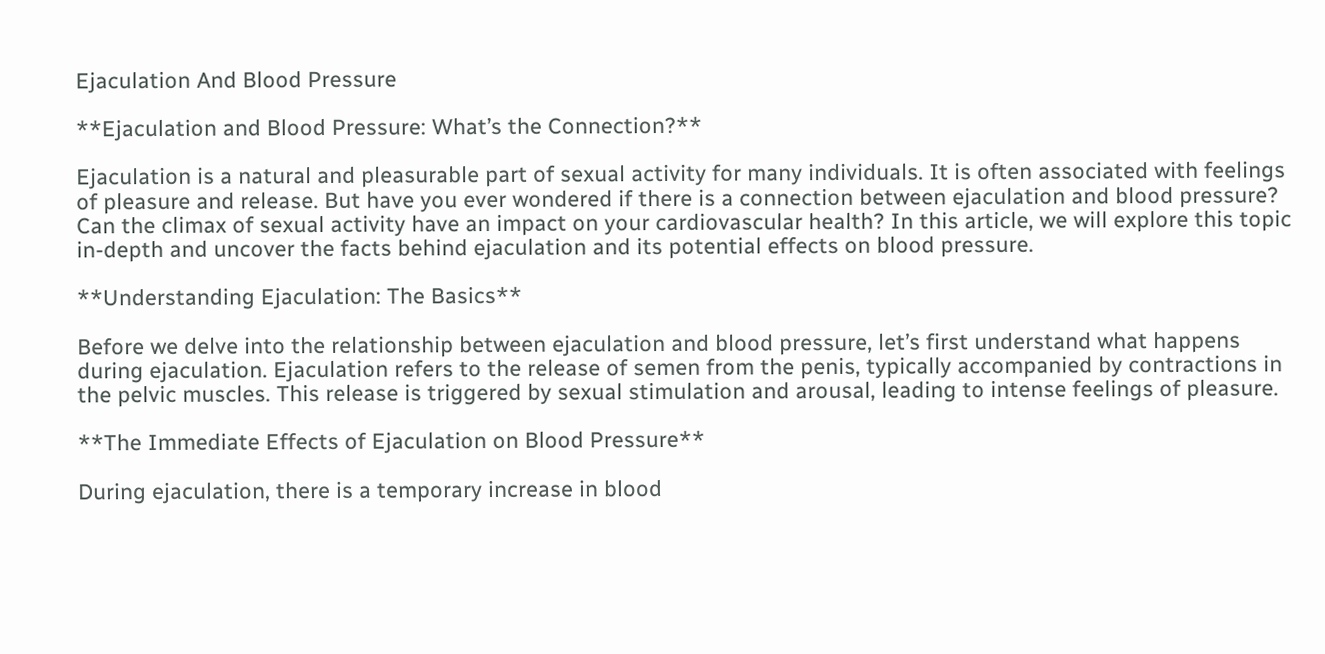Ejaculation And Blood Pressure

**Ejaculation and Blood Pressure: What’s the Connection?**

Ejaculation is a natural and pleasurable part of sexual activity for many individuals. It is often associated with feelings of pleasure and release. But have you ever wondered if there is a connection between ejaculation and blood pressure? Can the climax of sexual activity have an impact on your cardiovascular health? In this article, we will explore this topic in-depth and uncover the facts behind ejaculation and its potential effects on blood pressure.

**Understanding Ejaculation: The Basics**

Before we delve into the relationship between ejaculation and blood pressure, let’s first understand what happens during ejaculation. Ejaculation refers to the release of semen from the penis, typically accompanied by contractions in the pelvic muscles. This release is triggered by sexual stimulation and arousal, leading to intense feelings of pleasure.

**The Immediate Effects of Ejaculation on Blood Pressure**

During ejaculation, there is a temporary increase in blood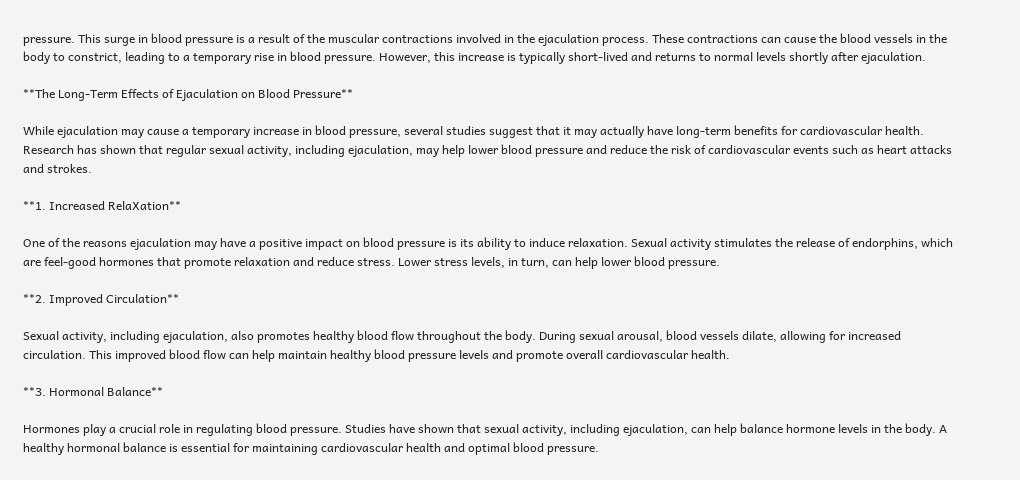pressure. This surge in blood pressure is a result of the muscular contractions involved in the ejaculation process. These contractions can cause the blood vessels in the body to constrict, leading to a temporary rise in blood pressure. However, this increase is typically short-lived and returns to normal levels shortly after ejaculation.

**The Long-Term Effects of Ejaculation on Blood Pressure**

While ejaculation may cause a temporary increase in blood pressure, several studies suggest that it may actually have long-term benefits for cardiovascular health. Research has shown that regular sexual activity, including ejaculation, may help lower blood pressure and reduce the risk of cardiovascular events such as heart attacks and strokes.

**1. Increased RelaXation**

One of the reasons ejaculation may have a positive impact on blood pressure is its ability to induce relaxation. Sexual activity stimulates the release of endorphins, which are feel-good hormones that promote relaxation and reduce stress. Lower stress levels, in turn, can help lower blood pressure.

**2. Improved Circulation**

Sexual activity, including ejaculation, also promotes healthy blood flow throughout the body. During sexual arousal, blood vessels dilate, allowing for increased circulation. This improved blood flow can help maintain healthy blood pressure levels and promote overall cardiovascular health.

**3. Hormonal Balance**

Hormones play a crucial role in regulating blood pressure. Studies have shown that sexual activity, including ejaculation, can help balance hormone levels in the body. A healthy hormonal balance is essential for maintaining cardiovascular health and optimal blood pressure.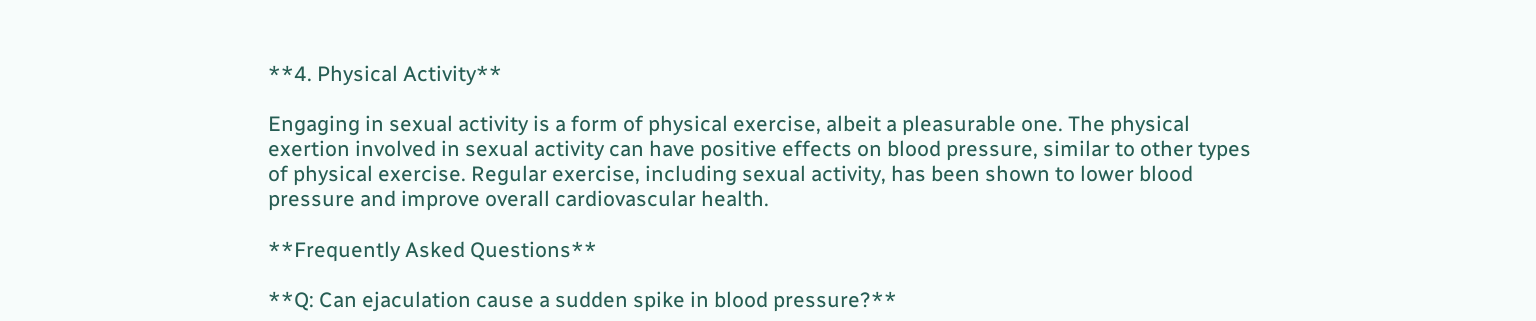**4. Physical Activity**

Engaging in sexual activity is a form of physical exercise, albeit a pleasurable one. The physical exertion involved in sexual activity can have positive effects on blood pressure, similar to other types of physical exercise. Regular exercise, including sexual activity, has been shown to lower blood pressure and improve overall cardiovascular health.

**Frequently Asked Questions**

**Q: Can ejaculation cause a sudden spike in blood pressure?**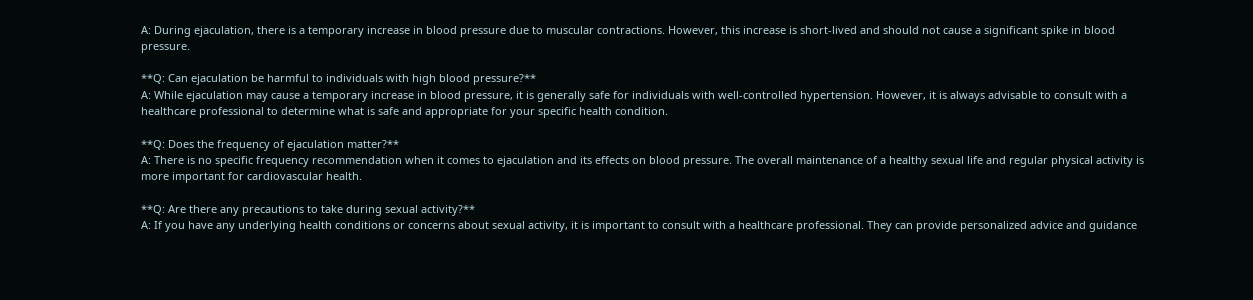A: During ejaculation, there is a temporary increase in blood pressure due to muscular contractions. However, this increase is short-lived and should not cause a significant spike in blood pressure.

**Q: Can ejaculation be harmful to individuals with high blood pressure?**
A: While ejaculation may cause a temporary increase in blood pressure, it is generally safe for individuals with well-controlled hypertension. However, it is always advisable to consult with a healthcare professional to determine what is safe and appropriate for your specific health condition.

**Q: Does the frequency of ejaculation matter?**
A: There is no specific frequency recommendation when it comes to ejaculation and its effects on blood pressure. The overall maintenance of a healthy sexual life and regular physical activity is more important for cardiovascular health.

**Q: Are there any precautions to take during sexual activity?**
A: If you have any underlying health conditions or concerns about sexual activity, it is important to consult with a healthcare professional. They can provide personalized advice and guidance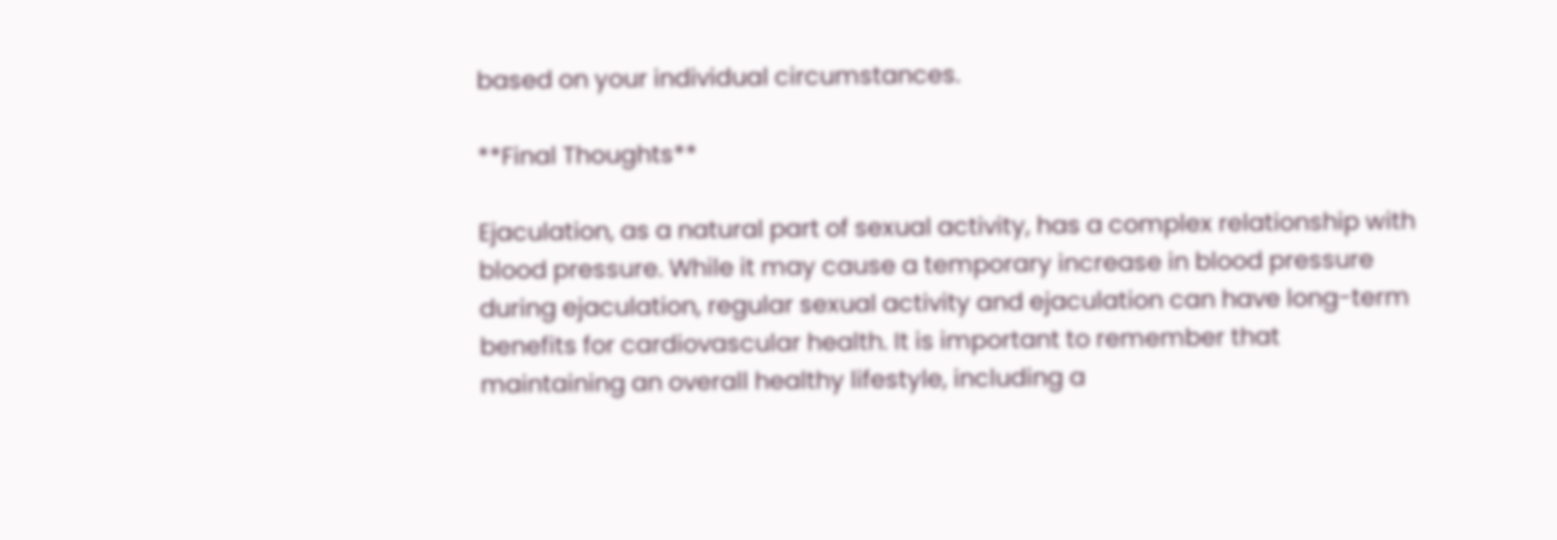based on your individual circumstances.

**Final Thoughts**

Ejaculation, as a natural part of sexual activity, has a complex relationship with blood pressure. While it may cause a temporary increase in blood pressure during ejaculation, regular sexual activity and ejaculation can have long-term benefits for cardiovascular health. It is important to remember that maintaining an overall healthy lifestyle, including a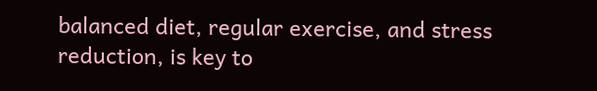balanced diet, regular exercise, and stress reduction, is key to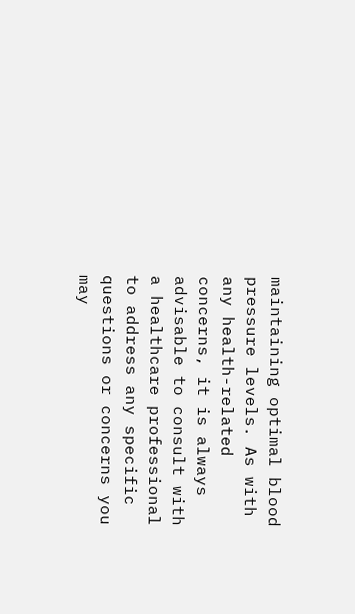maintaining optimal blood pressure levels. As with any health-related concerns, it is always advisable to consult with a healthcare professional to address any specific questions or concerns you may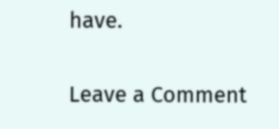have.

Leave a Comment